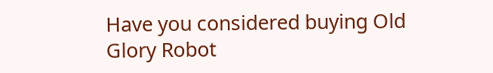Have you considered buying Old Glory Robot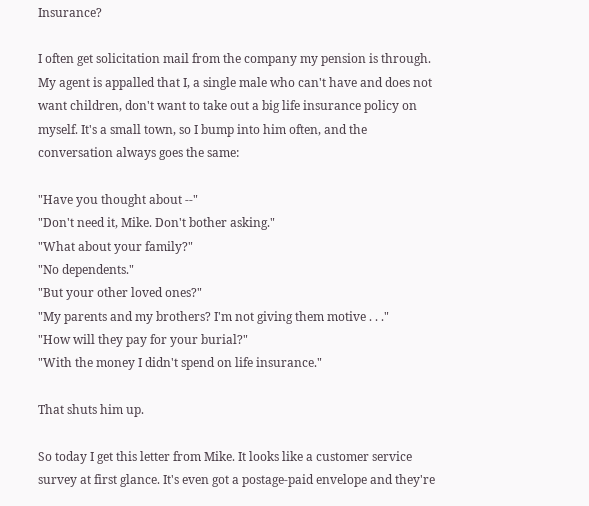Insurance?

I often get solicitation mail from the company my pension is through. My agent is appalled that I, a single male who can't have and does not want children, don't want to take out a big life insurance policy on myself. It's a small town, so I bump into him often, and the conversation always goes the same:

"Have you thought about --"
"Don't need it, Mike. Don't bother asking."
"What about your family?"
"No dependents."
"But your other loved ones?"
"My parents and my brothers? I'm not giving them motive . . ."
"How will they pay for your burial?"
"With the money I didn't spend on life insurance."

That shuts him up.

So today I get this letter from Mike. It looks like a customer service survey at first glance. It's even got a postage-paid envelope and they're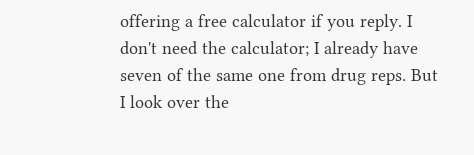offering a free calculator if you reply. I don't need the calculator; I already have seven of the same one from drug reps. But I look over the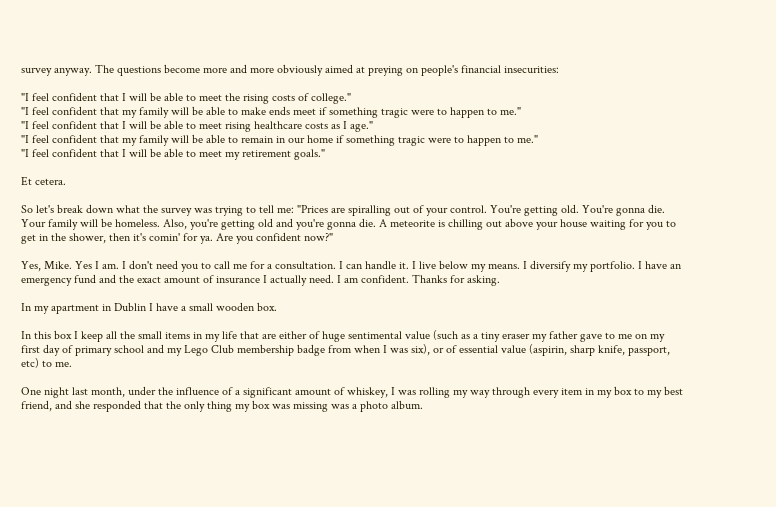survey anyway. The questions become more and more obviously aimed at preying on people's financial insecurities:

"I feel confident that I will be able to meet the rising costs of college."
"I feel confident that my family will be able to make ends meet if something tragic were to happen to me."
"I feel confident that I will be able to meet rising healthcare costs as I age."
"I feel confident that my family will be able to remain in our home if something tragic were to happen to me."
"I feel confident that I will be able to meet my retirement goals."

Et cetera.

So let's break down what the survey was trying to tell me: "Prices are spiralling out of your control. You're getting old. You're gonna die. Your family will be homeless. Also, you're getting old and you're gonna die. A meteorite is chilling out above your house waiting for you to get in the shower, then it's comin' for ya. Are you confident now?"

Yes, Mike. Yes I am. I don't need you to call me for a consultation. I can handle it. I live below my means. I diversify my portfolio. I have an emergency fund and the exact amount of insurance I actually need. I am confident. Thanks for asking.

In my apartment in Dublin I have a small wooden box.

In this box I keep all the small items in my life that are either of huge sentimental value (such as a tiny eraser my father gave to me on my first day of primary school and my Lego Club membership badge from when I was six), or of essential value (aspirin, sharp knife, passport, etc) to me.

One night last month, under the influence of a significant amount of whiskey, I was rolling my way through every item in my box to my best friend, and she responded that the only thing my box was missing was a photo album.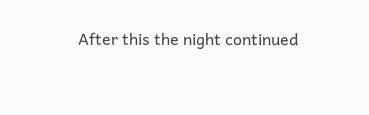After this the night continued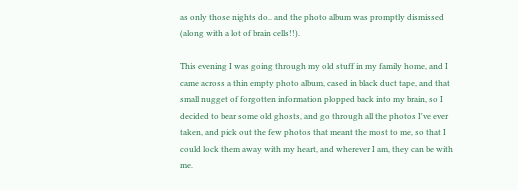as only those nights do.. and the photo album was promptly dismissed (along with a lot of brain cells!!).

This evening I was going through my old stuff in my family home, and I came across a thin empty photo album, cased in black duct tape, and that small nugget of forgotten information plopped back into my brain, so I decided to bear some old ghosts, and go through all the photos I've ever taken, and pick out the few photos that meant the most to me, so that I could lock them away with my heart, and wherever I am, they can be with me.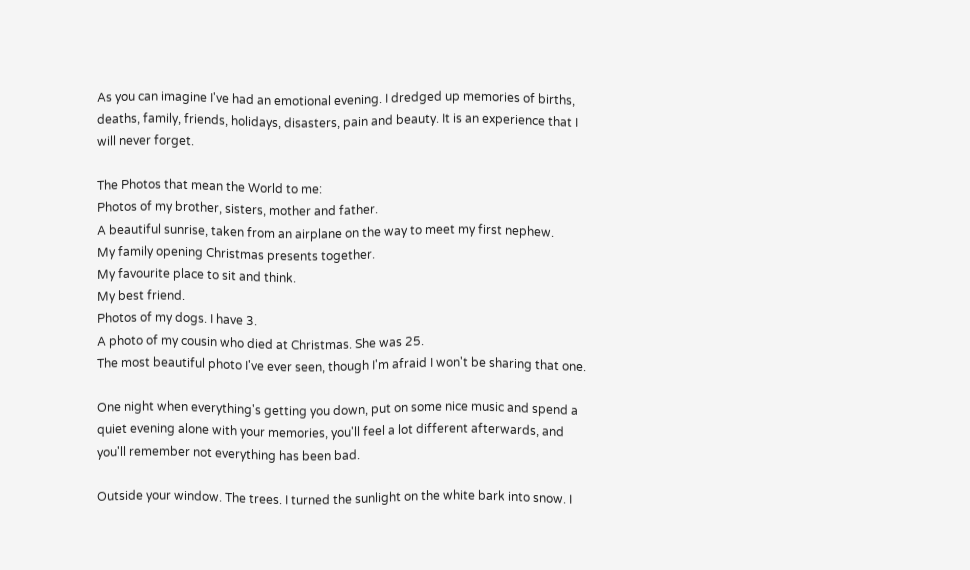As you can imagine I've had an emotional evening. I dredged up memories of births, deaths, family, friends, holidays, disasters, pain and beauty. It is an experience that I will never forget.

The Photos that mean the World to me:
Photos of my brother, sisters, mother and father.
A beautiful sunrise, taken from an airplane on the way to meet my first nephew.
My family opening Christmas presents together.
My favourite place to sit and think.
My best friend.
Photos of my dogs. I have 3.
A photo of my cousin who died at Christmas. She was 25.
The most beautiful photo I've ever seen, though I'm afraid I won't be sharing that one.

One night when everything's getting you down, put on some nice music and spend a quiet evening alone with your memories, you'll feel a lot different afterwards, and you'll remember not everything has been bad.

Outside your window. The trees. I turned the sunlight on the white bark into snow. I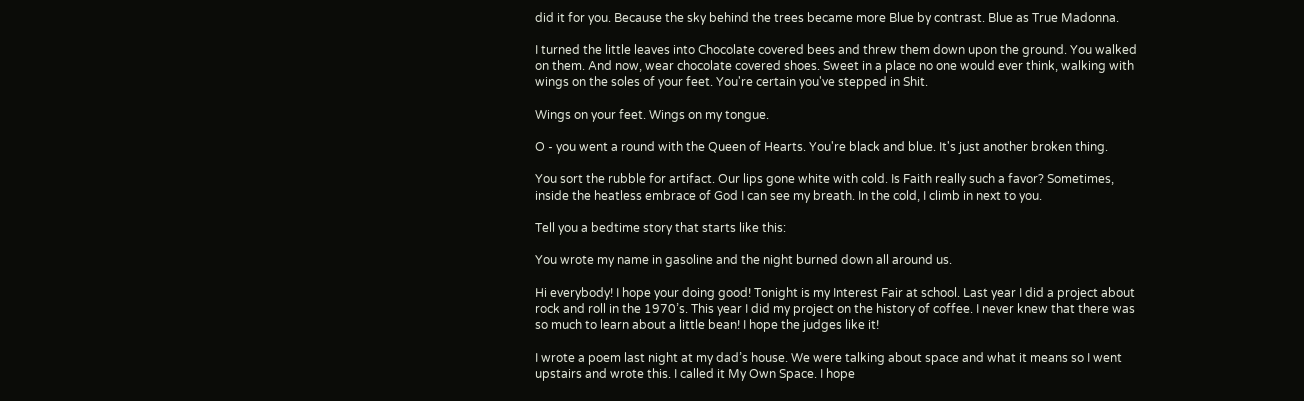did it for you. Because the sky behind the trees became more Blue by contrast. Blue as True Madonna.

I turned the little leaves into Chocolate covered bees and threw them down upon the ground. You walked on them. And now, wear chocolate covered shoes. Sweet in a place no one would ever think, walking with wings on the soles of your feet. You're certain you've stepped in Shit.

Wings on your feet. Wings on my tongue.

O - you went a round with the Queen of Hearts. You're black and blue. It's just another broken thing.

You sort the rubble for artifact. Our lips gone white with cold. Is Faith really such a favor? Sometimes, inside the heatless embrace of God I can see my breath. In the cold, I climb in next to you.

Tell you a bedtime story that starts like this:

You wrote my name in gasoline and the night burned down all around us.

Hi everybody! I hope your doing good! Tonight is my Interest Fair at school. Last year I did a project about rock and roll in the 1970’s. This year I did my project on the history of coffee. I never knew that there was so much to learn about a little bean! I hope the judges like it!

I wrote a poem last night at my dad’s house. We were talking about space and what it means so I went upstairs and wrote this. I called it My Own Space. I hope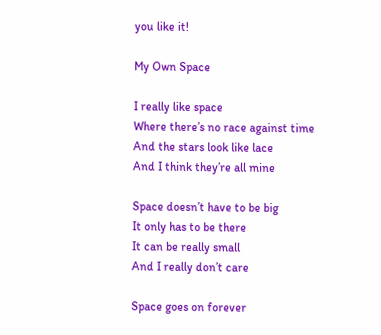you like it!

My Own Space

I really like space
Where there’s no race against time
And the stars look like lace
And I think they’re all mine

Space doesn’t have to be big
It only has to be there
It can be really small
And I really don’t care

Space goes on forever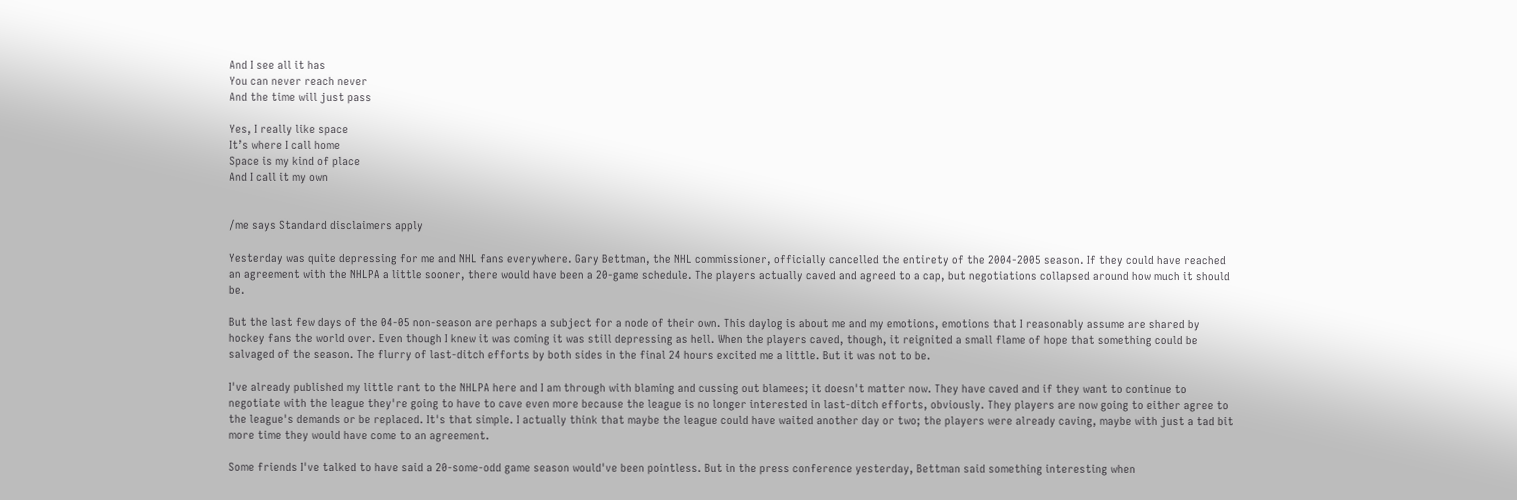And I see all it has
You can never reach never
And the time will just pass

Yes, I really like space
It’s where I call home
Space is my kind of place
And I call it my own


/me says Standard disclaimers apply

Yesterday was quite depressing for me and NHL fans everywhere. Gary Bettman, the NHL commissioner, officially cancelled the entirety of the 2004-2005 season. If they could have reached an agreement with the NHLPA a little sooner, there would have been a 20-game schedule. The players actually caved and agreed to a cap, but negotiations collapsed around how much it should be.

But the last few days of the 04-05 non-season are perhaps a subject for a node of their own. This daylog is about me and my emotions, emotions that I reasonably assume are shared by hockey fans the world over. Even though I knew it was coming it was still depressing as hell. When the players caved, though, it reignited a small flame of hope that something could be salvaged of the season. The flurry of last-ditch efforts by both sides in the final 24 hours excited me a little. But it was not to be.

I've already published my little rant to the NHLPA here and I am through with blaming and cussing out blamees; it doesn't matter now. They have caved and if they want to continue to negotiate with the league they're going to have to cave even more because the league is no longer interested in last-ditch efforts, obviously. They players are now going to either agree to the league's demands or be replaced. It's that simple. I actually think that maybe the league could have waited another day or two; the players were already caving, maybe with just a tad bit more time they would have come to an agreement.

Some friends I've talked to have said a 20-some-odd game season would've been pointless. But in the press conference yesterday, Bettman said something interesting when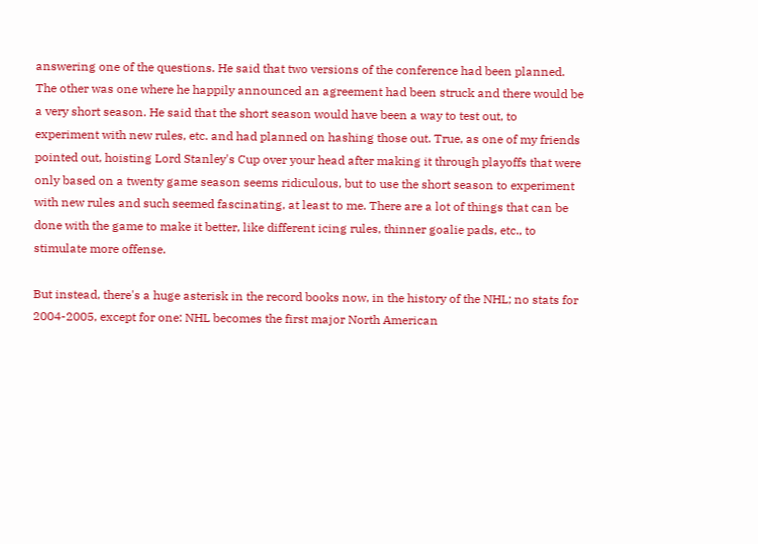answering one of the questions. He said that two versions of the conference had been planned. The other was one where he happily announced an agreement had been struck and there would be a very short season. He said that the short season would have been a way to test out, to experiment with new rules, etc. and had planned on hashing those out. True, as one of my friends pointed out, hoisting Lord Stanley's Cup over your head after making it through playoffs that were only based on a twenty game season seems ridiculous, but to use the short season to experiment with new rules and such seemed fascinating, at least to me. There are a lot of things that can be done with the game to make it better, like different icing rules, thinner goalie pads, etc., to stimulate more offense.

But instead, there's a huge asterisk in the record books now, in the history of the NHL; no stats for 2004-2005, except for one: NHL becomes the first major North American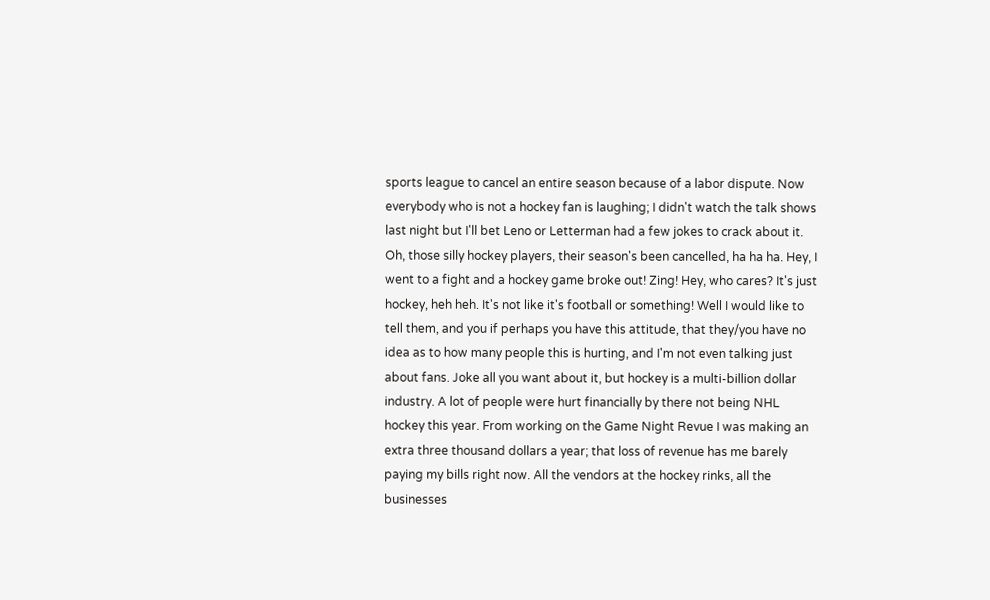sports league to cancel an entire season because of a labor dispute. Now everybody who is not a hockey fan is laughing; I didn't watch the talk shows last night but I'll bet Leno or Letterman had a few jokes to crack about it. Oh, those silly hockey players, their season's been cancelled, ha ha ha. Hey, I went to a fight and a hockey game broke out! Zing! Hey, who cares? It's just hockey, heh heh. It's not like it's football or something! Well I would like to tell them, and you if perhaps you have this attitude, that they/you have no idea as to how many people this is hurting, and I'm not even talking just about fans. Joke all you want about it, but hockey is a multi-billion dollar industry. A lot of people were hurt financially by there not being NHL hockey this year. From working on the Game Night Revue I was making an extra three thousand dollars a year; that loss of revenue has me barely paying my bills right now. All the vendors at the hockey rinks, all the businesses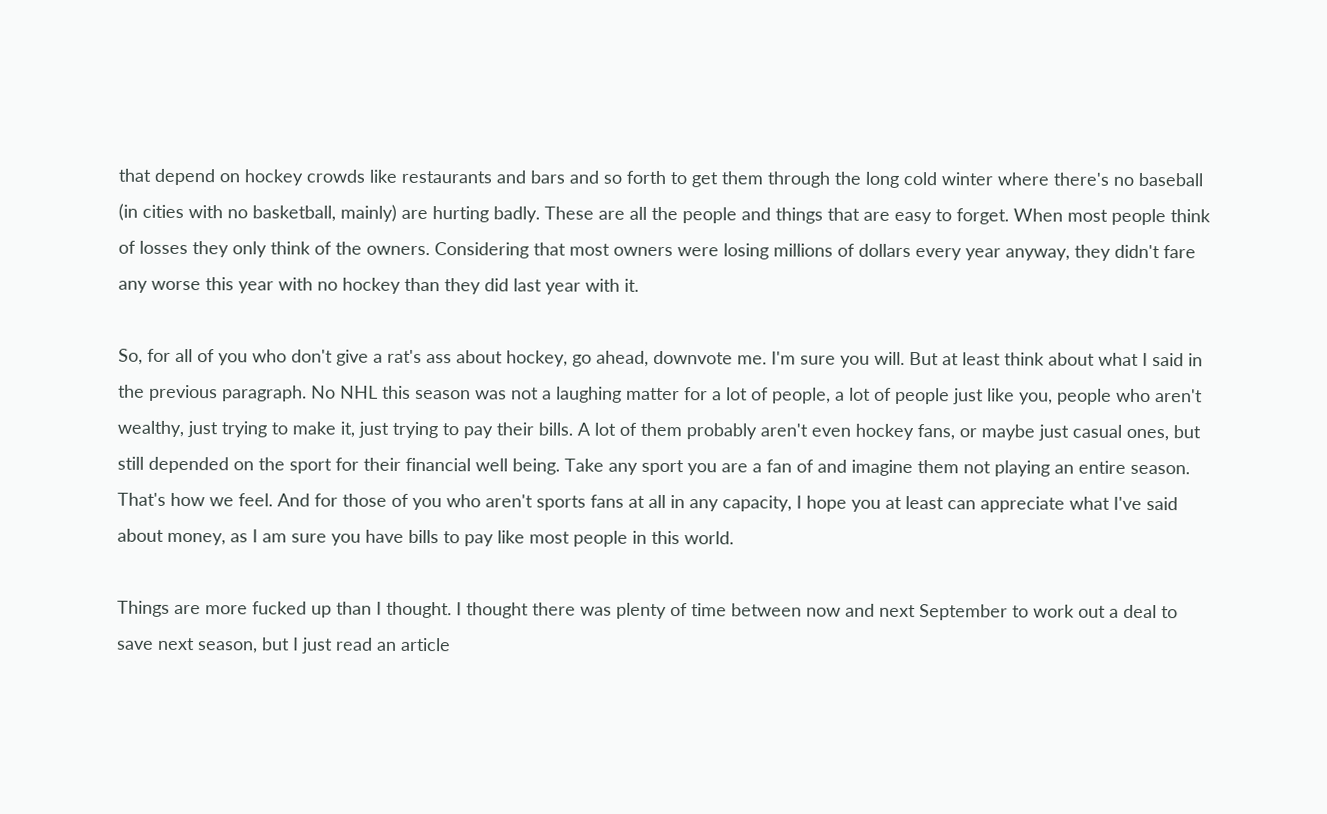that depend on hockey crowds like restaurants and bars and so forth to get them through the long cold winter where there's no baseball (in cities with no basketball, mainly) are hurting badly. These are all the people and things that are easy to forget. When most people think of losses they only think of the owners. Considering that most owners were losing millions of dollars every year anyway, they didn't fare any worse this year with no hockey than they did last year with it.

So, for all of you who don't give a rat's ass about hockey, go ahead, downvote me. I'm sure you will. But at least think about what I said in the previous paragraph. No NHL this season was not a laughing matter for a lot of people, a lot of people just like you, people who aren't wealthy, just trying to make it, just trying to pay their bills. A lot of them probably aren't even hockey fans, or maybe just casual ones, but still depended on the sport for their financial well being. Take any sport you are a fan of and imagine them not playing an entire season. That's how we feel. And for those of you who aren't sports fans at all in any capacity, I hope you at least can appreciate what I've said about money, as I am sure you have bills to pay like most people in this world.

Things are more fucked up than I thought. I thought there was plenty of time between now and next September to work out a deal to save next season, but I just read an article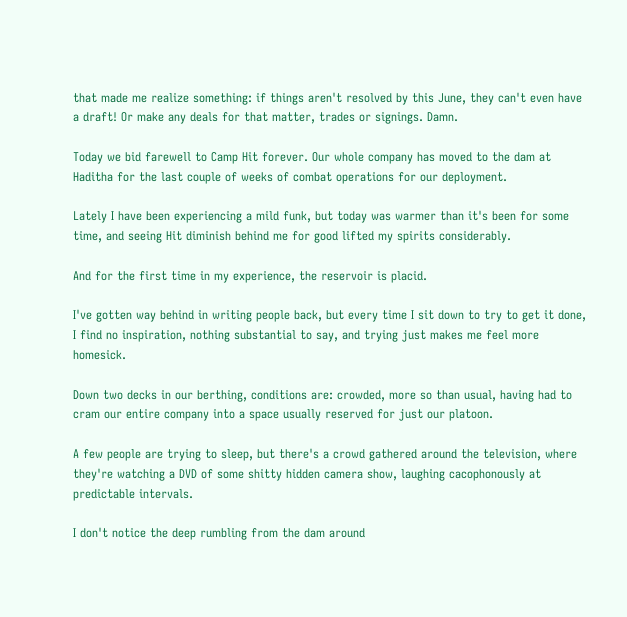that made me realize something: if things aren't resolved by this June, they can't even have a draft! Or make any deals for that matter, trades or signings. Damn.

Today we bid farewell to Camp Hit forever. Our whole company has moved to the dam at Haditha for the last couple of weeks of combat operations for our deployment.

Lately I have been experiencing a mild funk, but today was warmer than it's been for some time, and seeing Hit diminish behind me for good lifted my spirits considerably.

And for the first time in my experience, the reservoir is placid.

I've gotten way behind in writing people back, but every time I sit down to try to get it done, I find no inspiration, nothing substantial to say, and trying just makes me feel more homesick.

Down two decks in our berthing, conditions are: crowded, more so than usual, having had to cram our entire company into a space usually reserved for just our platoon.

A few people are trying to sleep, but there's a crowd gathered around the television, where they're watching a DVD of some shitty hidden camera show, laughing cacophonously at predictable intervals.

I don't notice the deep rumbling from the dam around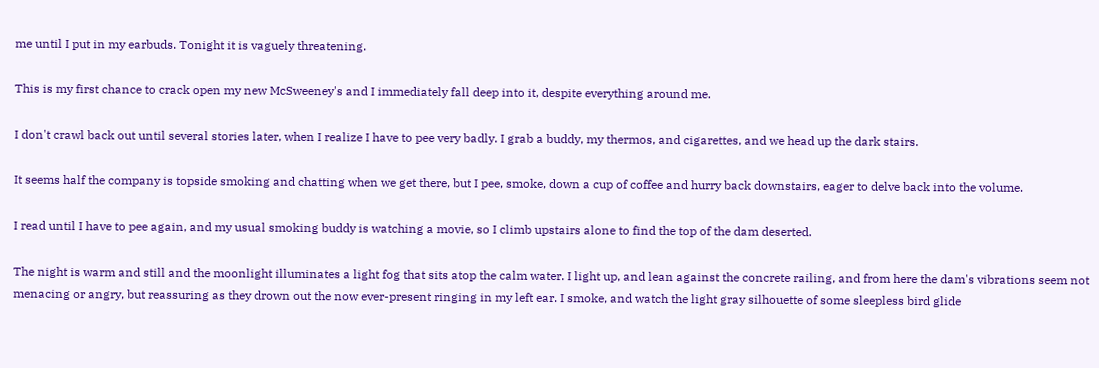me until I put in my earbuds. Tonight it is vaguely threatening.

This is my first chance to crack open my new McSweeney's and I immediately fall deep into it, despite everything around me.

I don't crawl back out until several stories later, when I realize I have to pee very badly. I grab a buddy, my thermos, and cigarettes, and we head up the dark stairs.

It seems half the company is topside smoking and chatting when we get there, but I pee, smoke, down a cup of coffee and hurry back downstairs, eager to delve back into the volume.

I read until I have to pee again, and my usual smoking buddy is watching a movie, so I climb upstairs alone to find the top of the dam deserted.

The night is warm and still and the moonlight illuminates a light fog that sits atop the calm water. I light up, and lean against the concrete railing, and from here the dam's vibrations seem not menacing or angry, but reassuring as they drown out the now ever-present ringing in my left ear. I smoke, and watch the light gray silhouette of some sleepless bird glide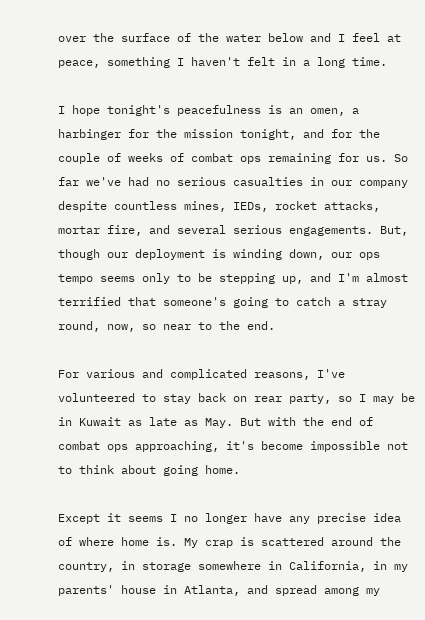over the surface of the water below and I feel at peace, something I haven't felt in a long time.

I hope tonight's peacefulness is an omen, a harbinger for the mission tonight, and for the couple of weeks of combat ops remaining for us. So far we've had no serious casualties in our company despite countless mines, IEDs, rocket attacks, mortar fire, and several serious engagements. But, though our deployment is winding down, our ops tempo seems only to be stepping up, and I'm almost terrified that someone's going to catch a stray round, now, so near to the end.

For various and complicated reasons, I've volunteered to stay back on rear party, so I may be in Kuwait as late as May. But with the end of combat ops approaching, it's become impossible not to think about going home.

Except it seems I no longer have any precise idea of where home is. My crap is scattered around the country, in storage somewhere in California, in my parents' house in Atlanta, and spread among my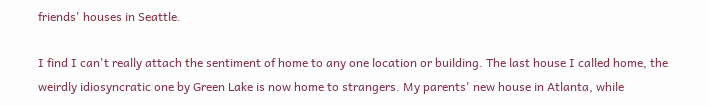friends' houses in Seattle.

I find I can't really attach the sentiment of home to any one location or building. The last house I called home, the weirdly idiosyncratic one by Green Lake is now home to strangers. My parents' new house in Atlanta, while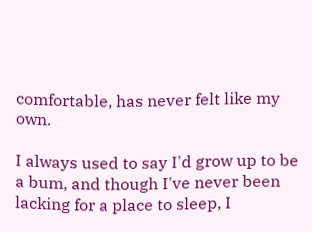comfortable, has never felt like my own.

I always used to say I'd grow up to be a bum, and though I've never been lacking for a place to sleep, I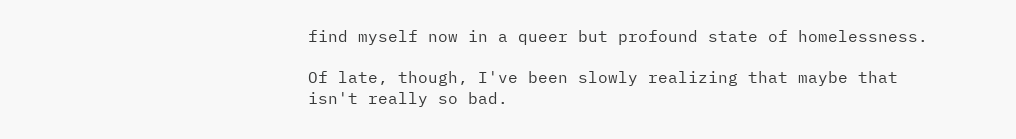find myself now in a queer but profound state of homelessness.

Of late, though, I've been slowly realizing that maybe that isn't really so bad.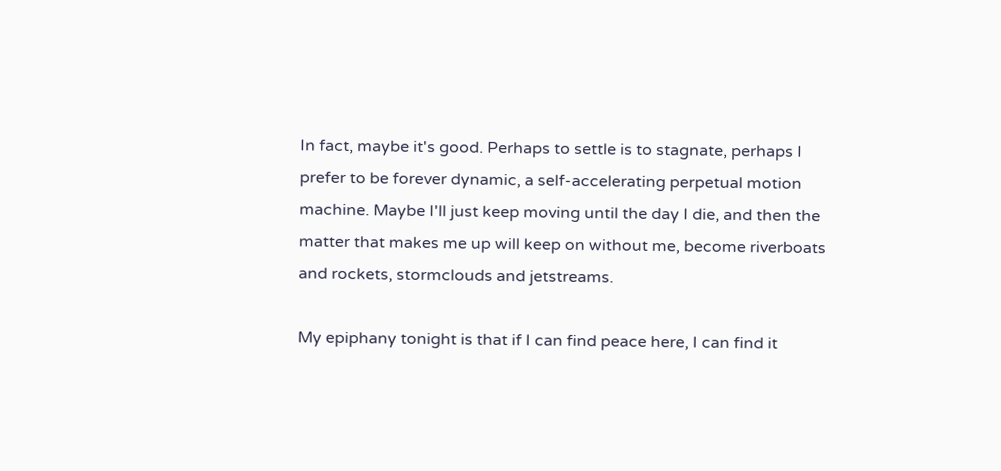In fact, maybe it's good. Perhaps to settle is to stagnate, perhaps I prefer to be forever dynamic, a self-accelerating perpetual motion machine. Maybe I'll just keep moving until the day I die, and then the matter that makes me up will keep on without me, become riverboats and rockets, stormclouds and jetstreams.

My epiphany tonight is that if I can find peace here, I can find it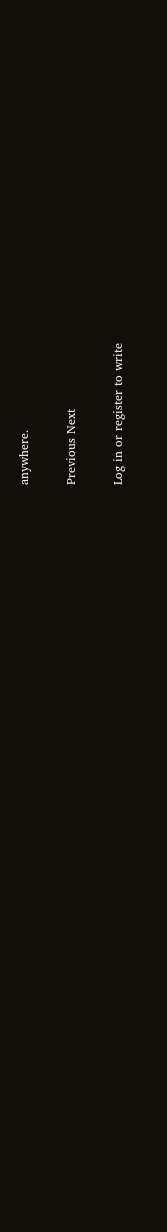anywhere.

Previous Next

Log in or register to write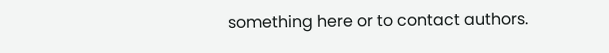something here or to contact authors.